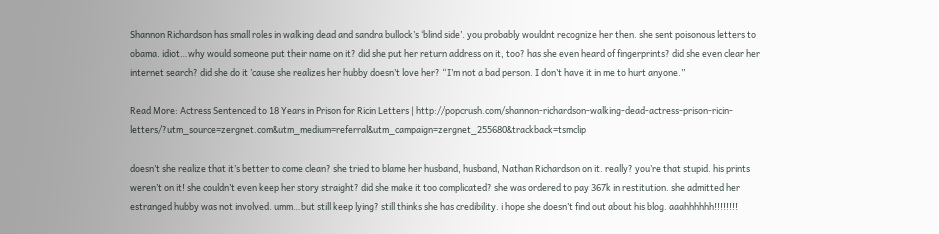Shannon Richardson has small roles in walking dead and sandra bullock’s ‘blind side’. you probably wouldnt recognize her then. she sent poisonous letters to obama. idiot…why would someone put their name on it? did she put her return address on it, too? has she even heard of fingerprints? did she even clear her internet search? did she do it ’cause she realizes her hubby doesn’t love her? “I’m not a bad person. I don’t have it in me to hurt anyone.”

Read More: Actress Sentenced to 18 Years in Prison for Ricin Letters | http://popcrush.com/shannon-richardson-walking-dead-actress-prison-ricin-letters/?utm_source=zergnet.com&utm_medium=referral&utm_campaign=zergnet_255680&trackback=tsmclip

doesn’t she realize that it’s better to come clean? she tried to blame her husband, husband, Nathan Richardson on it. really? you’re that stupid. his prints weren’t on it! she couldn’t even keep her story straight? did she make it too complicated? she was ordered to pay 367k in restitution. she admitted her estranged hubby was not involved. umm…but still keep lying? still thinks she has credibility. i hope she doesn’t find out about his blog. aaahhhhhh!!!!!!!!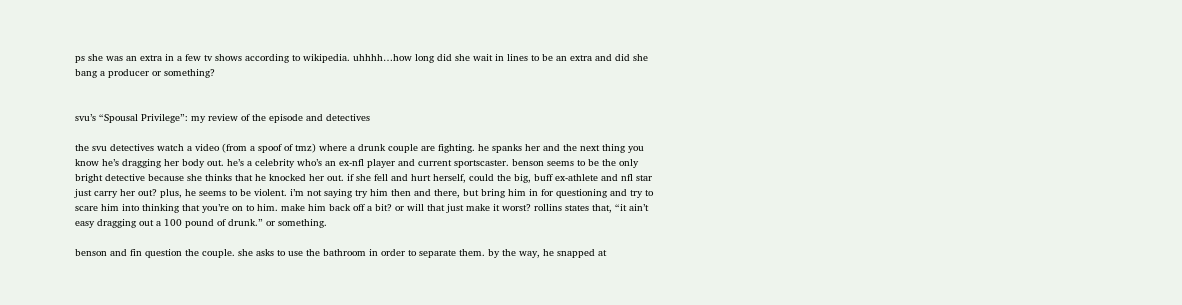ps she was an extra in a few tv shows according to wikipedia. uhhhh…how long did she wait in lines to be an extra and did she bang a producer or something?


svu’s “Spousal Privilege”: my review of the episode and detectives

the svu detectives watch a video (from a spoof of tmz) where a drunk couple are fighting. he spanks her and the next thing you know he’s dragging her body out. he’s a celebrity who’s an ex-nfl player and current sportscaster. benson seems to be the only bright detective because she thinks that he knocked her out. if she fell and hurt herself, could the big, buff ex-athlete and nfl star just carry her out? plus, he seems to be violent. i’m not saying try him then and there, but bring him in for questioning and try to scare him into thinking that you’re on to him. make him back off a bit? or will that just make it worst? rollins states that, “it ain’t easy dragging out a 100 pound of drunk.” or something.

benson and fin question the couple. she asks to use the bathroom in order to separate them. by the way, he snapped at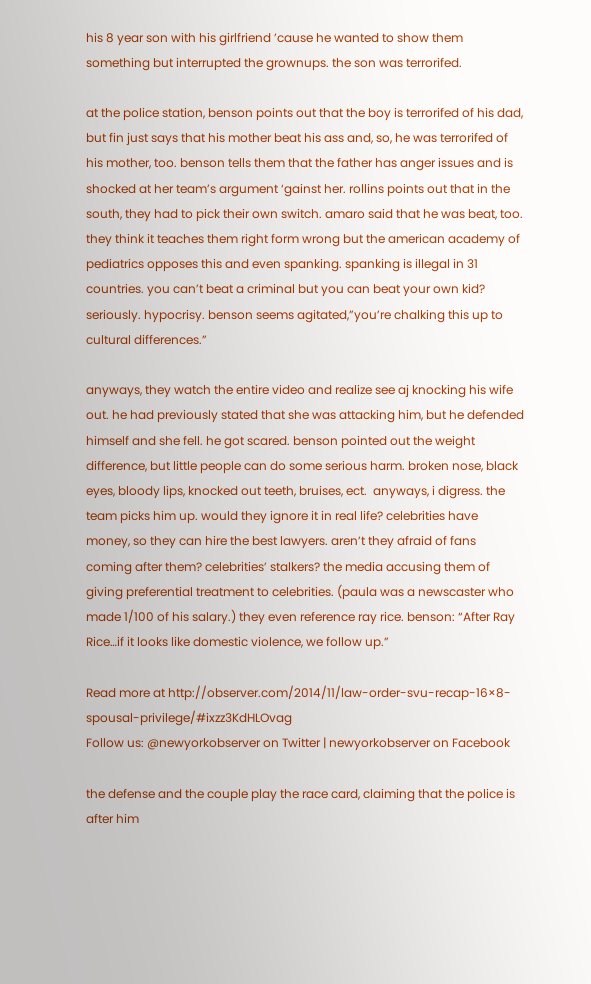his 8 year son with his girlfriend ’cause he wanted to show them something but interrupted the grownups. the son was terrorifed.

at the police station, benson points out that the boy is terrorifed of his dad, but fin just says that his mother beat his ass and, so, he was terrorifed of his mother, too. benson tells them that the father has anger issues and is shocked at her team’s argument ‘gainst her. rollins points out that in the south, they had to pick their own switch. amaro said that he was beat, too. they think it teaches them right form wrong but the american academy of pediatrics opposes this and even spanking. spanking is illegal in 31 countries. you can’t beat a criminal but you can beat your own kid? seriously. hypocrisy. benson seems agitated,”you’re chalking this up to cultural differences.”

anyways, they watch the entire video and realize see aj knocking his wife out. he had previously stated that she was attacking him, but he defended himself and she fell. he got scared. benson pointed out the weight difference, but little people can do some serious harm. broken nose, black eyes, bloody lips, knocked out teeth, bruises, ect.  anyways, i digress. the team picks him up. would they ignore it in real life? celebrities have money, so they can hire the best lawyers. aren’t they afraid of fans coming after them? celebrities’ stalkers? the media accusing them of giving preferential treatment to celebrities. (paula was a newscaster who made 1/100 of his salary.) they even reference ray rice. benson: “After Ray Rice…if it looks like domestic violence, we follow up.”

Read more at http://observer.com/2014/11/law-order-svu-recap-16×8-spousal-privilege/#ixzz3KdHLOvag
Follow us: @newyorkobserver on Twitter | newyorkobserver on Facebook

the defense and the couple play the race card, claiming that the police is after him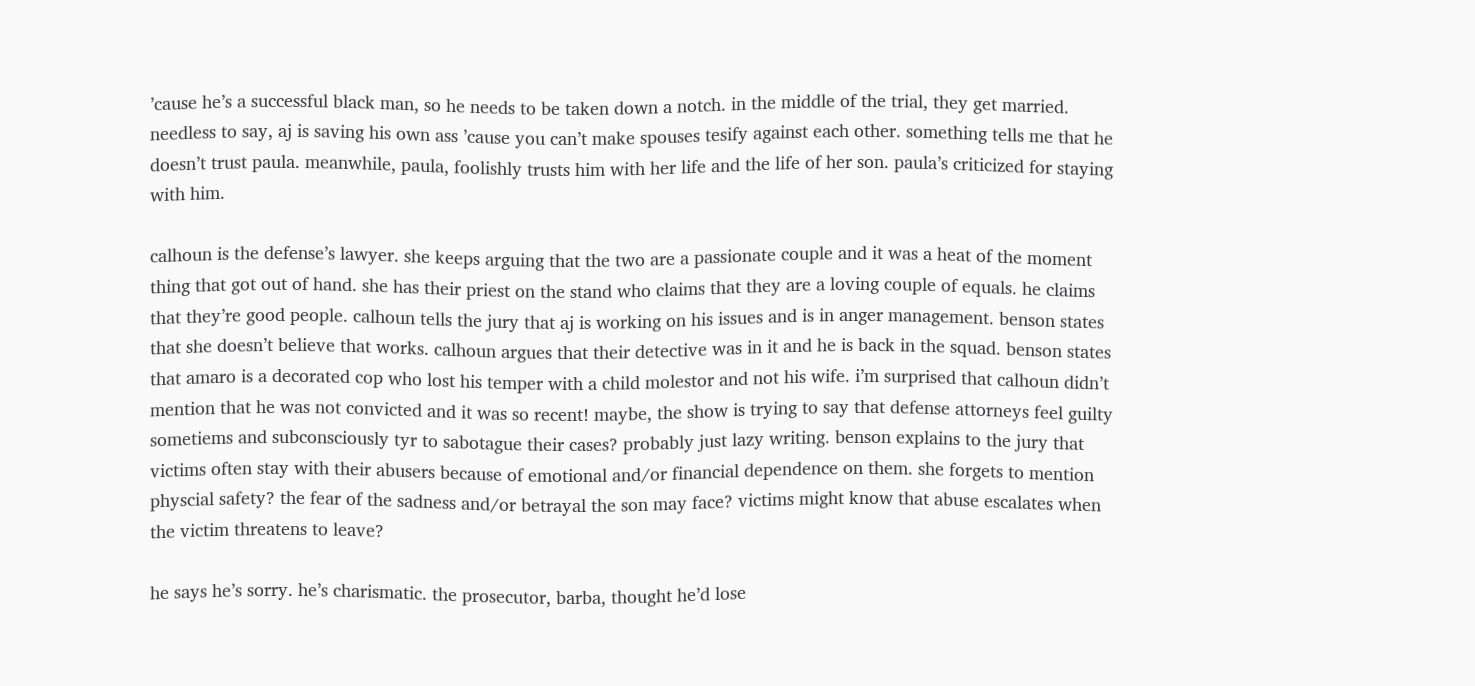’cause he’s a successful black man, so he needs to be taken down a notch. in the middle of the trial, they get married. needless to say, aj is saving his own ass ’cause you can’t make spouses tesify against each other. something tells me that he doesn’t trust paula. meanwhile, paula, foolishly trusts him with her life and the life of her son. paula’s criticized for staying with him.

calhoun is the defense’s lawyer. she keeps arguing that the two are a passionate couple and it was a heat of the moment thing that got out of hand. she has their priest on the stand who claims that they are a loving couple of equals. he claims that they’re good people. calhoun tells the jury that aj is working on his issues and is in anger management. benson states that she doesn’t believe that works. calhoun argues that their detective was in it and he is back in the squad. benson states that amaro is a decorated cop who lost his temper with a child molestor and not his wife. i’m surprised that calhoun didn’t mention that he was not convicted and it was so recent! maybe, the show is trying to say that defense attorneys feel guilty sometiems and subconsciously tyr to sabotague their cases? probably just lazy writing. benson explains to the jury that victims often stay with their abusers because of emotional and/or financial dependence on them. she forgets to mention physcial safety? the fear of the sadness and/or betrayal the son may face? victims might know that abuse escalates when the victim threatens to leave?

he says he’s sorry. he’s charismatic. the prosecutor, barba, thought he’d lose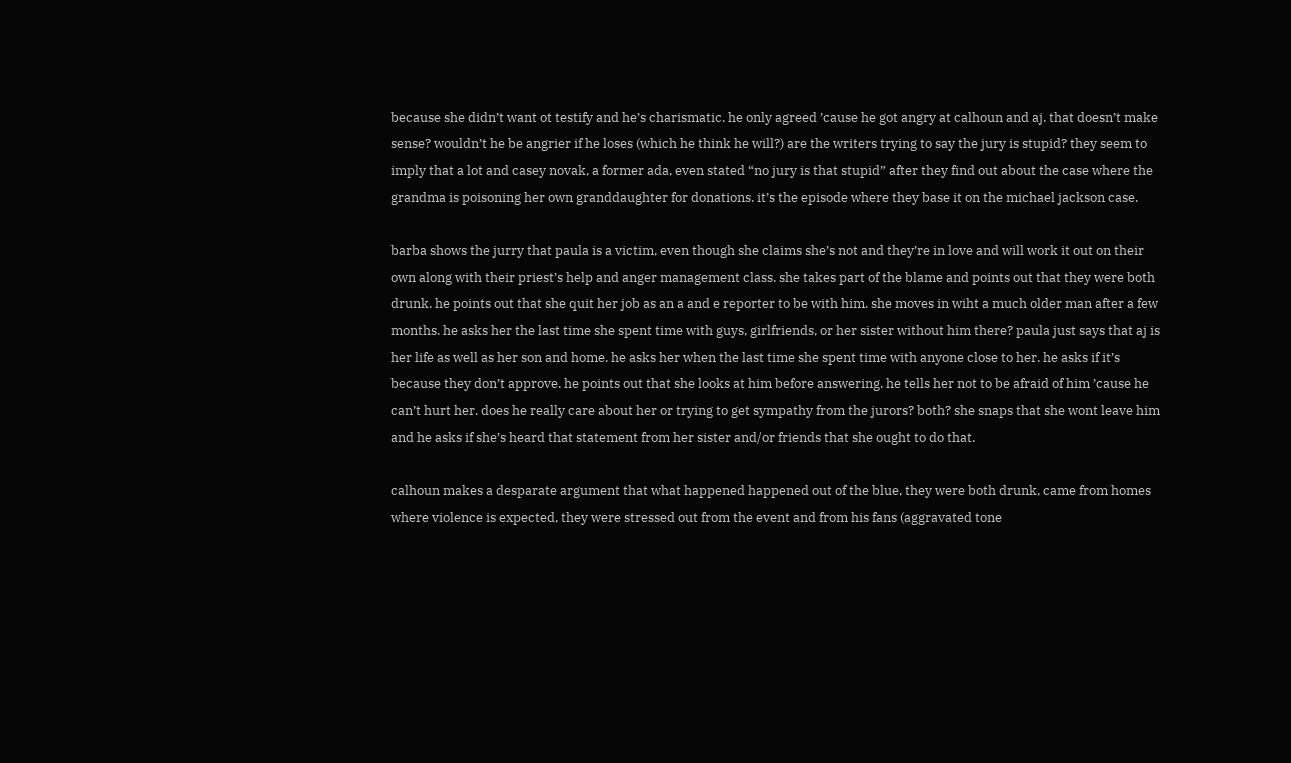because she didn’t want ot testify and he’s charismatic. he only agreed ’cause he got angry at calhoun and aj. that doesn’t make sense? wouldn’t he be angrier if he loses (which he think he will?) are the writers trying to say the jury is stupid? they seem to imply that a lot and casey novak, a former ada, even stated “no jury is that stupid” after they find out about the case where the grandma is poisoning her own granddaughter for donations. it’s the episode where they base it on the michael jackson case.

barba shows the jurry that paula is a victim, even though she claims she’s not and they’re in love and will work it out on their own along with their priest’s help and anger management class. she takes part of the blame and points out that they were both drunk. he points out that she quit her job as an a and e reporter to be with him. she moves in wiht a much older man after a few months. he asks her the last time she spent time with guys, girlfriends, or her sister without him there? paula just says that aj is her life as well as her son and home. he asks her when the last time she spent time with anyone close to her. he asks if it’s because they don’t approve. he points out that she looks at him before answering. he tells her not to be afraid of him ’cause he can’t hurt her. does he really care about her or trying to get sympathy from the jurors? both? she snaps that she wont leave him and he asks if she’s heard that statement from her sister and/or friends that she ought to do that.

calhoun makes a desparate argument that what happened happened out of the blue, they were both drunk, came from homes where violence is expected, they were stressed out from the event and from his fans (aggravated tone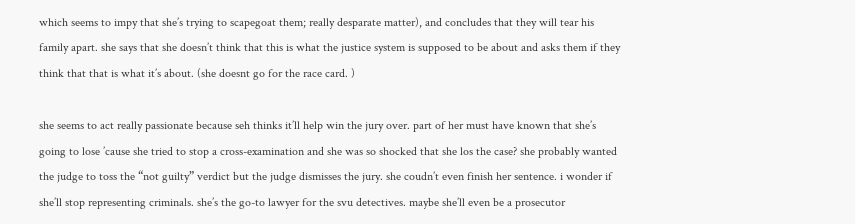which seems to impy that she’s trying to scapegoat them; really desparate matter), and concludes that they will tear his family apart. she says that she doesn’t think that this is what the justice system is supposed to be about and asks them if they think that that is what it’s about. (she doesnt go for the race card. )

she seems to act really passionate because seh thinks it’ll help win the jury over. part of her must have known that she’s going to lose ’cause she tried to stop a cross-examination and she was so shocked that she los the case? she probably wanted the judge to toss the “not guilty” verdict but the judge dismisses the jury. she coudn’t even finish her sentence. i wonder if she’ll stop representing criminals. she’s the go-to lawyer for the svu detectives. maybe she’ll even be a prosecutor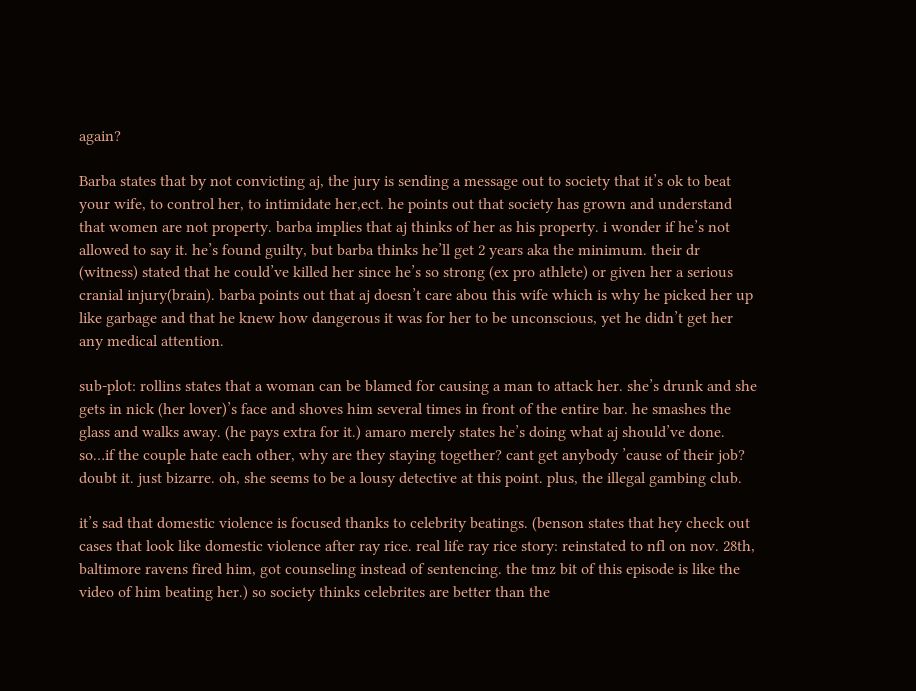again?

Barba states that by not convicting aj, the jury is sending a message out to society that it’s ok to beat your wife, to control her, to intimidate her,ect. he points out that society has grown and understand that women are not property. barba implies that aj thinks of her as his property. i wonder if he’s not allowed to say it. he’s found guilty, but barba thinks he’ll get 2 years aka the minimum. their dr (witness) stated that he could’ve killed her since he’s so strong (ex pro athlete) or given her a serious cranial injury(brain). barba points out that aj doesn’t care abou this wife which is why he picked her up like garbage and that he knew how dangerous it was for her to be unconscious, yet he didn’t get her any medical attention.

sub-plot: rollins states that a woman can be blamed for causing a man to attack her. she’s drunk and she gets in nick (her lover)’s face and shoves him several times in front of the entire bar. he smashes the glass and walks away. (he pays extra for it.) amaro merely states he’s doing what aj should’ve done. so…if the couple hate each other, why are they staying together? cant get anybody ’cause of their job? doubt it. just bizarre. oh, she seems to be a lousy detective at this point. plus, the illegal gambing club.

it’s sad that domestic violence is focused thanks to celebrity beatings. (benson states that hey check out cases that look like domestic violence after ray rice. real life ray rice story: reinstated to nfl on nov. 28th, baltimore ravens fired him, got counseling instead of sentencing. the tmz bit of this episode is like the video of him beating her.) so society thinks celebrites are better than the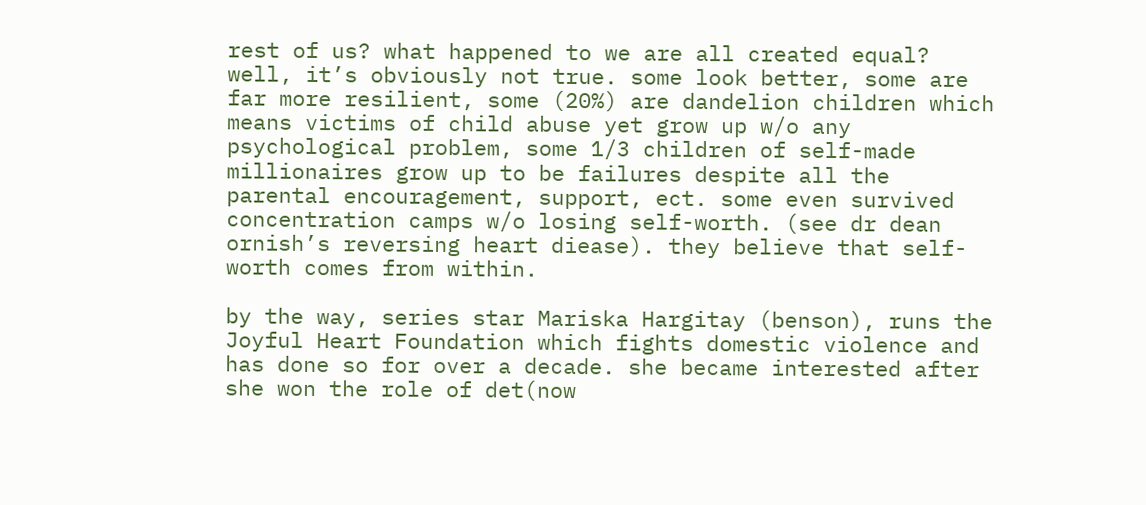rest of us? what happened to we are all created equal? well, it’s obviously not true. some look better, some are far more resilient, some (20%) are dandelion children which means victims of child abuse yet grow up w/o any psychological problem, some 1/3 children of self-made millionaires grow up to be failures despite all the parental encouragement, support, ect. some even survived concentration camps w/o losing self-worth. (see dr dean ornish’s reversing heart diease). they believe that self-worth comes from within.

by the way, series star Mariska Hargitay (benson), runs the Joyful Heart Foundation which fights domestic violence and has done so for over a decade. she became interested after she won the role of det(now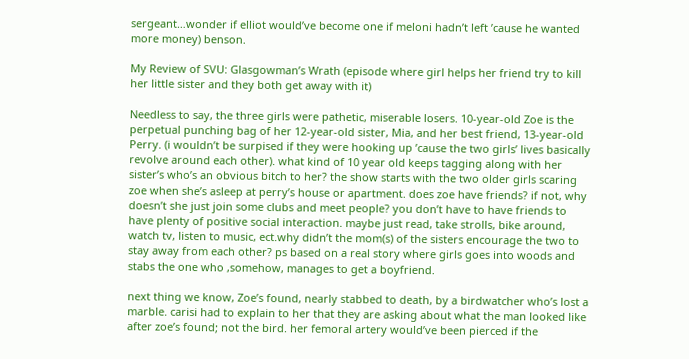sergeant…wonder if elliot would’ve become one if meloni hadn’t left ’cause he wanted more money) benson.

My Review of SVU: Glasgowman’s Wrath (episode where girl helps her friend try to kill her little sister and they both get away with it)

Needless to say, the three girls were pathetic, miserable losers. 10-year-old Zoe is the perpetual punching bag of her 12-year-old sister, Mia, and her best friend, 13-year-old Perry. (i wouldn’t be surpised if they were hooking up ’cause the two girls’ lives basically revolve around each other). what kind of 10 year old keeps tagging along with her sister’s who’s an obvious bitch to her? the show starts with the two older girls scaring zoe when she’s asleep at perry’s house or apartment. does zoe have friends? if not, why doesn’t she just join some clubs and meet people? you don’t have to have friends to have plenty of positive social interaction. maybe just read, take strolls, bike around, watch tv, listen to music, ect.why didn’t the mom(s) of the sisters encourage the two to stay away from each other? ps based on a real story where girls goes into woods and stabs the one who ,somehow, manages to get a boyfriend.

next thing we know, Zoe’s found, nearly stabbed to death, by a birdwatcher who’s lost a marble. carisi had to explain to her that they are asking about what the man looked like after zoe’s found; not the bird. her femoral artery would’ve been pierced if the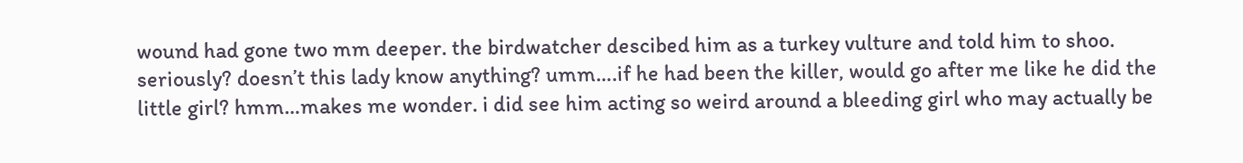wound had gone two mm deeper. the birdwatcher descibed him as a turkey vulture and told him to shoo. seriously? doesn’t this lady know anything? umm….if he had been the killer, would go after me like he did the little girl? hmm…makes me wonder. i did see him acting so weird around a bleeding girl who may actually be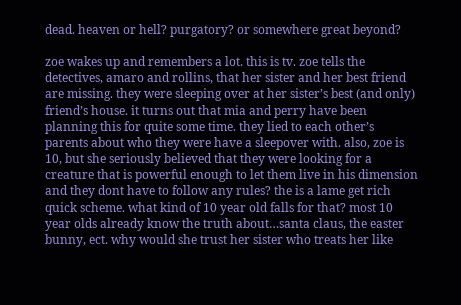dead. heaven or hell? purgatory? or somewhere great beyond?

zoe wakes up and remembers a lot. this is tv. zoe tells the detectives, amaro and rollins, that her sister and her best friend are missing. they were sleeping over at her sister’s best (and only) friend’s house. it turns out that mia and perry have been planning this for quite some time. they lied to each other’s parents about who they were have a sleepover with. also, zoe is 10, but she seriously believed that they were looking for a creature that is powerful enough to let them live in his dimension and they dont have to follow any rules? the is a lame get rich quick scheme. what kind of 10 year old falls for that? most 10 year olds already know the truth about…santa claus, the easter bunny, ect. why would she trust her sister who treats her like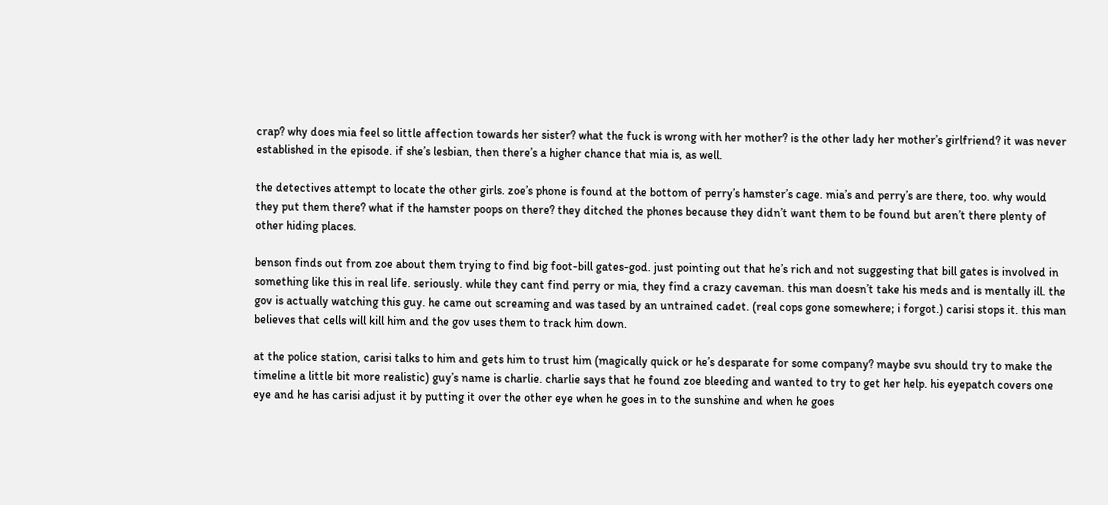crap? why does mia feel so little affection towards her sister? what the fuck is wrong with her mother? is the other lady her mother’s girlfriend? it was never established in the episode. if she’s lesbian, then there’s a higher chance that mia is, as well.

the detectives attempt to locate the other girls. zoe’s phone is found at the bottom of perry’s hamster’s cage. mia’s and perry’s are there, too. why would they put them there? what if the hamster poops on there? they ditched the phones because they didn’t want them to be found but aren’t there plenty of other hiding places.

benson finds out from zoe about them trying to find big foot-bill gates-god. just pointing out that he’s rich and not suggesting that bill gates is involved in something like this in real life. seriously. while they cant find perry or mia, they find a crazy caveman. this man doesn’t take his meds and is mentally ill. the gov is actually watching this guy. he came out screaming and was tased by an untrained cadet. (real cops gone somewhere; i forgot.) carisi stops it. this man believes that cells will kill him and the gov uses them to track him down.

at the police station, carisi talks to him and gets him to trust him (magically quick or he’s desparate for some company? maybe svu should try to make the timeline a little bit more realistic) guy’s name is charlie. charlie says that he found zoe bleeding and wanted to try to get her help. his eyepatch covers one eye and he has carisi adjust it by putting it over the other eye when he goes in to the sunshine and when he goes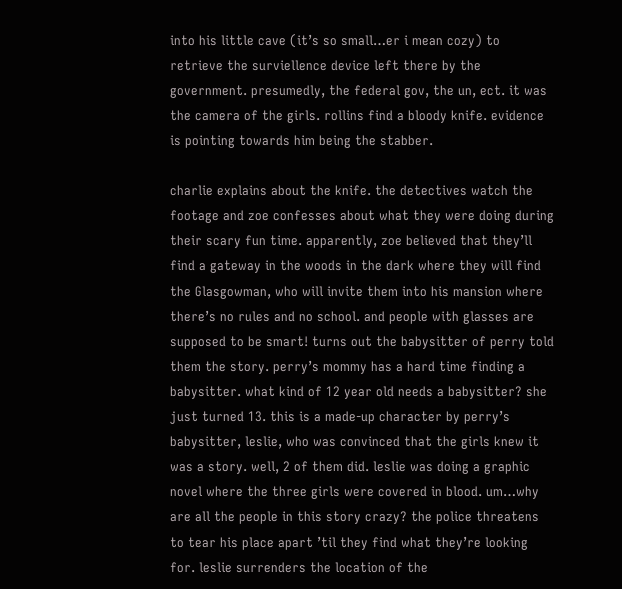into his little cave (it’s so small…er i mean cozy) to retrieve the surviellence device left there by the government. presumedly, the federal gov, the un, ect. it was the camera of the girls. rollins find a bloody knife. evidence is pointing towards him being the stabber.

charlie explains about the knife. the detectives watch the footage and zoe confesses about what they were doing during their scary fun time. apparently, zoe believed that they’ll find a gateway in the woods in the dark where they will find the Glasgowman, who will invite them into his mansion where there’s no rules and no school. and people with glasses are supposed to be smart! turns out the babysitter of perry told them the story. perry’s mommy has a hard time finding a babysitter. what kind of 12 year old needs a babysitter? she just turned 13. this is a made-up character by perry’s babysitter, leslie, who was convinced that the girls knew it was a story. well, 2 of them did. leslie was doing a graphic novel where the three girls were covered in blood. um…why are all the people in this story crazy? the police threatens to tear his place apart ’til they find what they’re looking for. leslie surrenders the location of the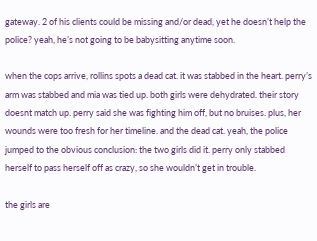gateway. 2 of his clients could be missing and/or dead, yet he doesn’t help the police? yeah, he’s not going to be babysitting anytime soon.

when the cops arrive, rollins spots a dead cat. it was stabbed in the heart. perry’s arm was stabbed and mia was tied up. both girls were dehydrated. their story doesnt match up. perry said she was fighting him off, but no bruises. plus, her wounds were too fresh for her timeline. and the dead cat. yeah, the police jumped to the obvious conclusion: the two girls did it. perry only stabbed herself to pass herself off as crazy, so she wouldn’t get in trouble.

the girls are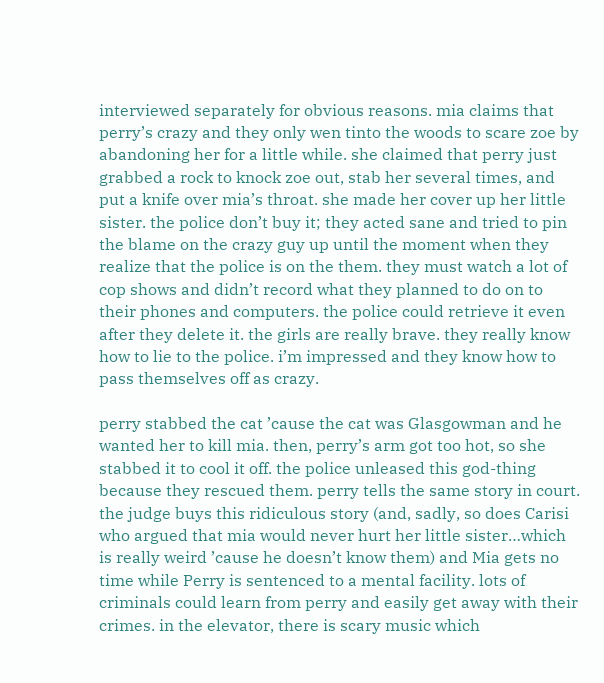interviewed separately for obvious reasons. mia claims that perry’s crazy and they only wen tinto the woods to scare zoe by abandoning her for a little while. she claimed that perry just grabbed a rock to knock zoe out, stab her several times, and put a knife over mia’s throat. she made her cover up her little sister. the police don’t buy it; they acted sane and tried to pin the blame on the crazy guy up until the moment when they realize that the police is on the them. they must watch a lot of cop shows and didn’t record what they planned to do on to their phones and computers. the police could retrieve it even after they delete it. the girls are really brave. they really know how to lie to the police. i’m impressed and they know how to pass themselves off as crazy.

perry stabbed the cat ’cause the cat was Glasgowman and he wanted her to kill mia. then, perry’s arm got too hot, so she stabbed it to cool it off. the police unleased this god-thing because they rescued them. perry tells the same story in court. the judge buys this ridiculous story (and, sadly, so does Carisi who argued that mia would never hurt her little sister…which is really weird ’cause he doesn’t know them) and Mia gets no time while Perry is sentenced to a mental facility. lots of criminals could learn from perry and easily get away with their crimes. in the elevator, there is scary music which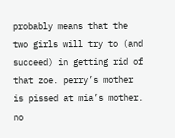probably means that the two girls will try to (and succeed) in getting rid of that zoe. perry’s mother is pissed at mia’s mother. no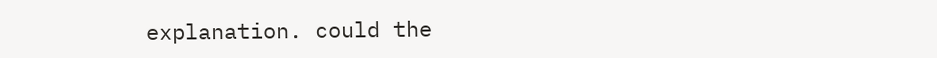explanation. could the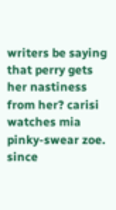writers be saying that perry gets her nastiness from her? carisi watches mia pinky-swear zoe. since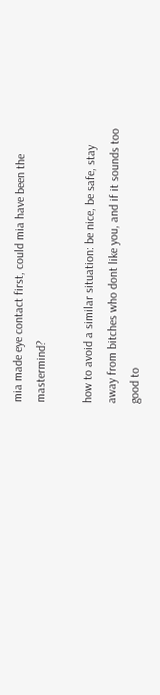mia made eye contact first, could mia have been the mastermind?

how to avoid a similar situation: be nice, be safe, stay away from bitches who dont like you, and if it sounds too good to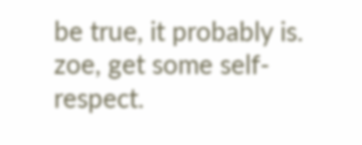be true, it probably is. zoe, get some self-respect.